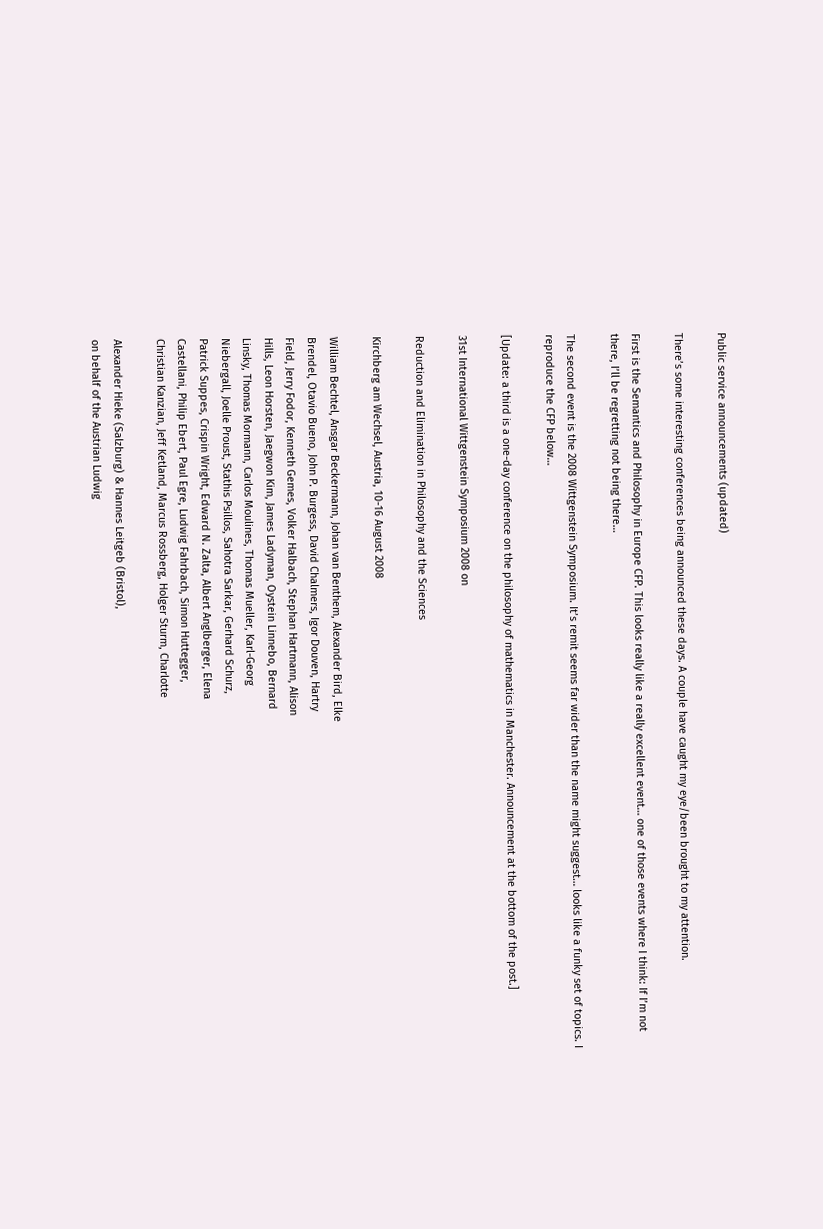Public service announcements (updated)

There’s some interesting conferences being announced these days. A couple have caught my eye/been brought to my attention.

First is the Semantics and Philosophy in Europe CFP. This looks really like a really excellent event… one of those events where I think: If I’m not there, I’ll be regretting not being there…

The second event is the 2008 Wittgenstein Symposium. It’s remit seems far wider than the name might suggest… looks like a funky set of topics. I reproduce the CFP below…

[Update: a third is a one-day conference on the philosophy of mathematics in Manchester. Announcement at the bottom of the post.]

31st International Wittgenstein Symposium 2008 on

Reduction and Elimination in Philosophy and the Sciences

Kirchberg am Wechsel, Austria, 10-16 August 2008

William Bechtel, Ansgar Beckermann, Johan van Benthem, Alexander Bird, Elke
Brendel, Otavio Bueno, John P. Burgess, David Chalmers, Igor Douven, Hartry
Field, Jerry Fodor, Kenneth Gemes, Volker Halbach, Stephan Hartmann, Alison
Hills, Leon Horsten, Jaegwon Kim, James Ladyman, Oystein Linnebo, Bernard
Linsky, Thomas Mormann, Carlos Moulines, Thomas Mueller, Karl-Georg
Niebergall, Joelle Proust, Stathis Psillos, Sahotra Sarkar, Gerhard Schurz,
Patrick Suppes, Crispin Wright, Edward N. Zalta, Albert Anglberger, Elena
Castellani, Philip Ebert, Paul Egre, Ludwig Fahrbach, Simon Huttegger,
Christian Kanzian, Jeff Ketland, Marcus Rossberg, Holger Sturm, Charlotte

Alexander Hieke (Salzburg) & Hannes Leitgeb (Bristol),
on behalf of the Austrian Ludwig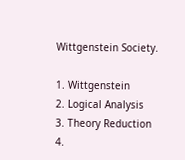Wittgenstein Society.

1. Wittgenstein
2. Logical Analysis
3. Theory Reduction
4.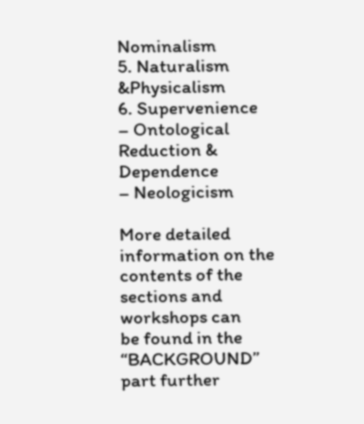Nominalism
5. Naturalism &Physicalism
6. Supervenience
– Ontological Reduction & Dependence
– Neologicism

More detailed information on the contents of the sections and workshops can
be found in the “BACKGROUND” part further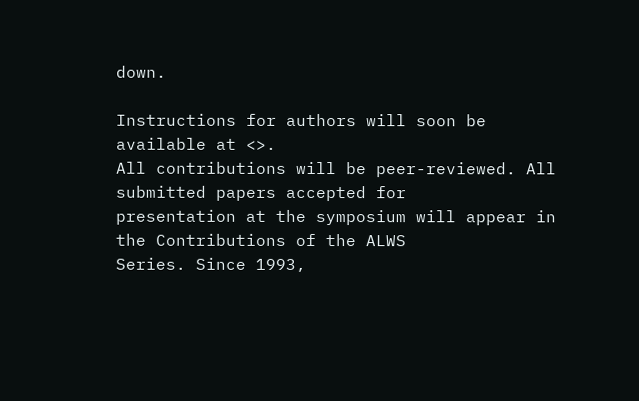down.

Instructions for authors will soon be available at <>.
All contributions will be peer-reviewed. All submitted papers accepted for
presentation at the symposium will appear in the Contributions of the ALWS
Series. Since 1993,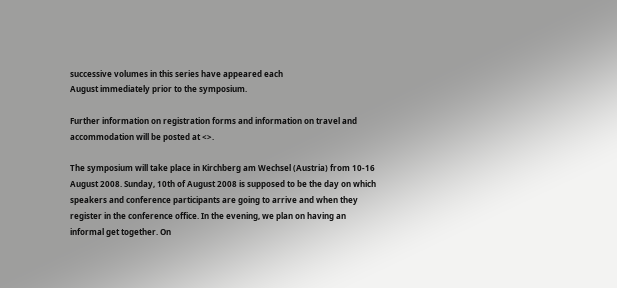successive volumes in this series have appeared each
August immediately prior to the symposium.

Further information on registration forms and information on travel and
accommodation will be posted at <>.

The symposium will take place in Kirchberg am Wechsel (Austria) from 10-16
August 2008. Sunday, 10th of August 2008 is supposed to be the day on which
speakers and conference participants are going to arrive and when they
register in the conference office. In the evening, we plan on having an
informal get together. On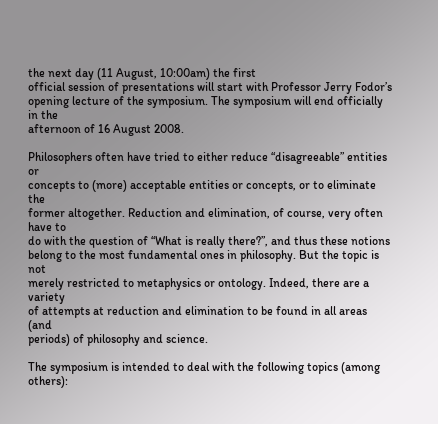the next day (11 August, 10:00am) the first
official session of presentations will start with Professor Jerry Fodor’s
opening lecture of the symposium. The symposium will end officially in the
afternoon of 16 August 2008.

Philosophers often have tried to either reduce “disagreeable” entities or
concepts to (more) acceptable entities or concepts, or to eliminate the
former altogether. Reduction and elimination, of course, very often have to
do with the question of “What is really there?”, and thus these notions
belong to the most fundamental ones in philosophy. But the topic is not
merely restricted to metaphysics or ontology. Indeed, there are a variety
of attempts at reduction and elimination to be found in all areas (and
periods) of philosophy and science.

The symposium is intended to deal with the following topics (among others):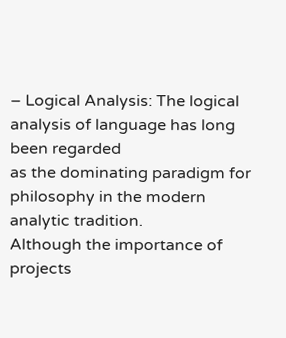– Logical Analysis: The logical analysis of language has long been regarded
as the dominating paradigm for philosophy in the modern analytic tradition.
Although the importance of projects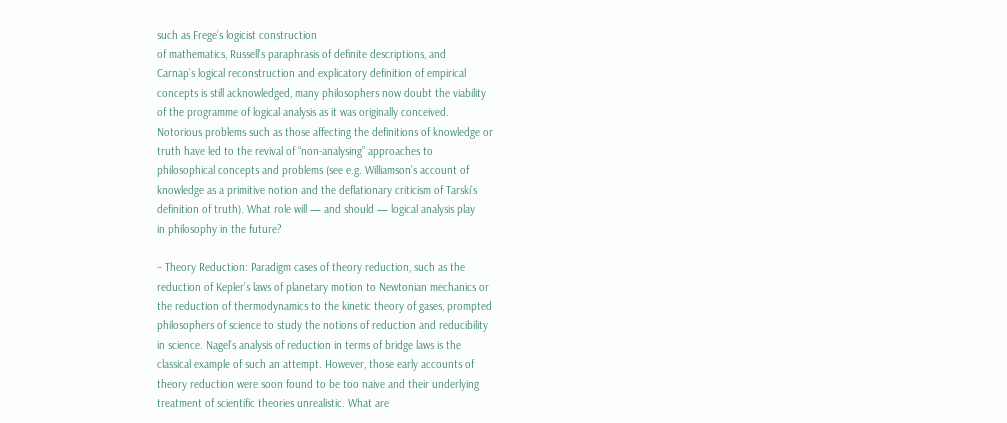such as Frege’s logicist construction
of mathematics, Russell’s paraphrasis of definite descriptions, and
Carnap’s logical reconstruction and explicatory definition of empirical
concepts is still acknowledged, many philosophers now doubt the viability
of the programme of logical analysis as it was originally conceived.
Notorious problems such as those affecting the definitions of knowledge or
truth have led to the revival of “non-analysing” approaches to
philosophical concepts and problems (see e.g. Williamson’s account of
knowledge as a primitive notion and the deflationary criticism of Tarski’s
definition of truth). What role will — and should — logical analysis play
in philosophy in the future?

– Theory Reduction: Paradigm cases of theory reduction, such as the
reduction of Kepler’s laws of planetary motion to Newtonian mechanics or
the reduction of thermodynamics to the kinetic theory of gases, prompted
philosophers of science to study the notions of reduction and reducibility
in science. Nagel’s analysis of reduction in terms of bridge laws is the
classical example of such an attempt. However, those early accounts of
theory reduction were soon found to be too naive and their underlying
treatment of scientific theories unrealistic. What are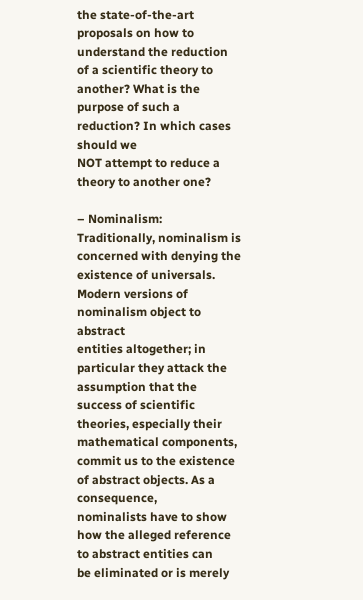the state-of-the-art
proposals on how to understand the reduction of a scientific theory to
another? What is the purpose of such a reduction? In which cases should we
NOT attempt to reduce a theory to another one?

– Nominalism: Traditionally, nominalism is concerned with denying the
existence of universals. Modern versions of nominalism object to abstract
entities altogether; in particular they attack the assumption that the
success of scientific theories, especially their mathematical components,
commit us to the existence of abstract objects. As a consequence,
nominalists have to show how the alleged reference to abstract entities can
be eliminated or is merely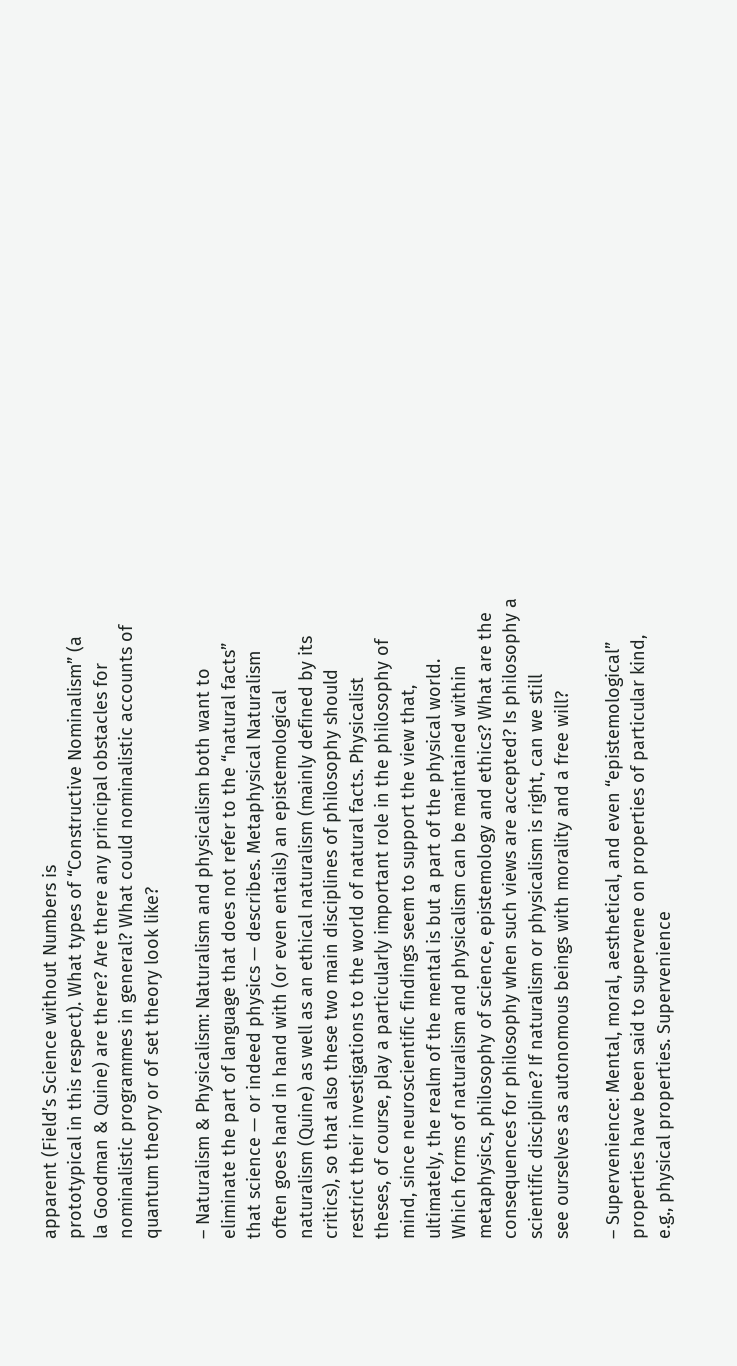apparent (Field’s Science without Numbers is
prototypical in this respect). What types of “Constructive Nominalism” (a
la Goodman & Quine) are there? Are there any principal obstacles for
nominalistic programmes in general? What could nominalistic accounts of
quantum theory or of set theory look like?

– Naturalism & Physicalism: Naturalism and physicalism both want to
eliminate the part of language that does not refer to the “natural facts”
that science — or indeed physics — describes. Metaphysical Naturalism
often goes hand in hand with (or even entails) an epistemological
naturalism (Quine) as well as an ethical naturalism (mainly defined by its
critics), so that also these two main disciplines of philosophy should
restrict their investigations to the world of natural facts. Physicalist
theses, of course, play a particularly important role in the philosophy of
mind, since neuroscientific findings seem to support the view that,
ultimately, the realm of the mental is but a part of the physical world.
Which forms of naturalism and physicalism can be maintained within
metaphysics, philosophy of science, epistemology and ethics? What are the
consequences for philosophy when such views are accepted? Is philosophy a
scientific discipline? If naturalism or physicalism is right, can we still
see ourselves as autonomous beings with morality and a free will?

– Supervenience: Mental, moral, aesthetical, and even “epistemological”
properties have been said to supervene on properties of particular kind,
e.g., physical properties. Supervenience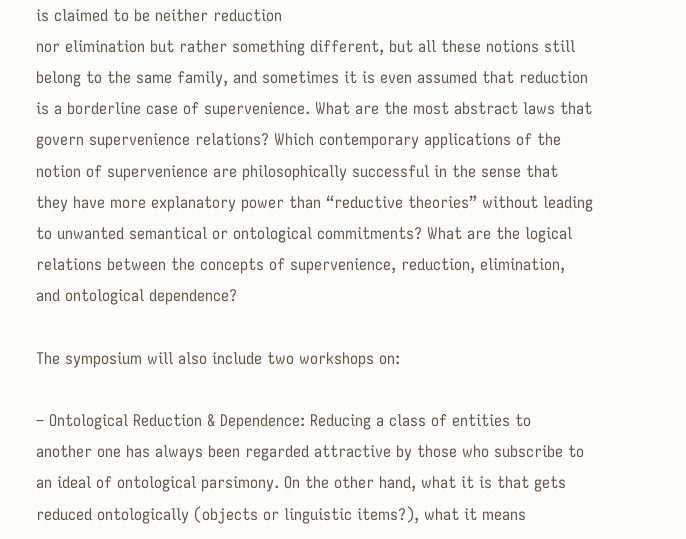is claimed to be neither reduction
nor elimination but rather something different, but all these notions still
belong to the same family, and sometimes it is even assumed that reduction
is a borderline case of supervenience. What are the most abstract laws that
govern supervenience relations? Which contemporary applications of the
notion of supervenience are philosophically successful in the sense that
they have more explanatory power than “reductive theories” without leading
to unwanted semantical or ontological commitments? What are the logical
relations between the concepts of supervenience, reduction, elimination,
and ontological dependence?

The symposium will also include two workshops on:

– Ontological Reduction & Dependence: Reducing a class of entities to
another one has always been regarded attractive by those who subscribe to
an ideal of ontological parsimony. On the other hand, what it is that gets
reduced ontologically (objects or linguistic items?), what it means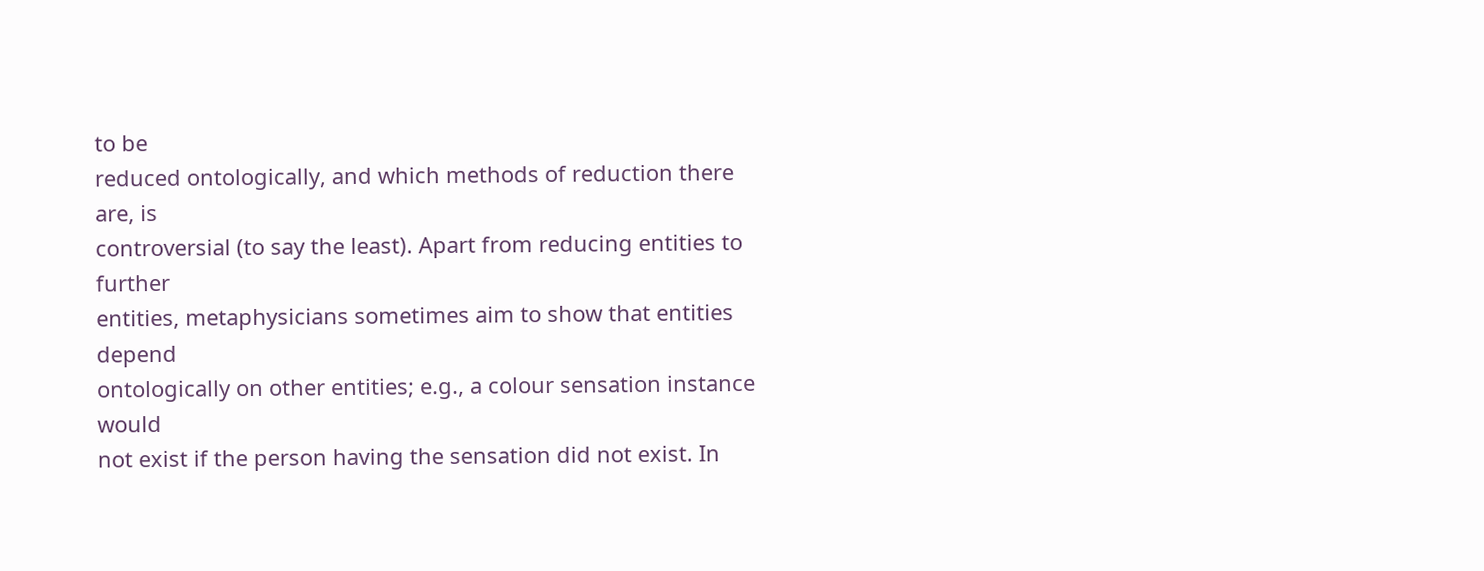to be
reduced ontologically, and which methods of reduction there are, is
controversial (to say the least). Apart from reducing entities to further
entities, metaphysicians sometimes aim to show that entities depend
ontologically on other entities; e.g., a colour sensation instance would
not exist if the person having the sensation did not exist. In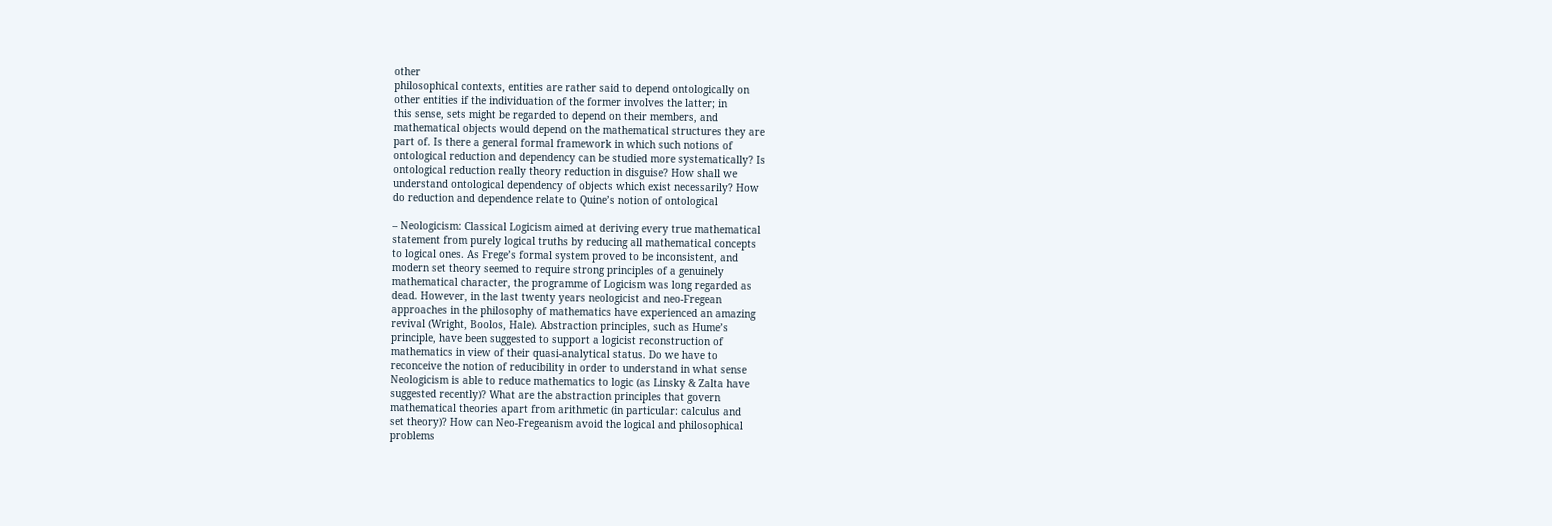other
philosophical contexts, entities are rather said to depend ontologically on
other entities if the individuation of the former involves the latter; in
this sense, sets might be regarded to depend on their members, and
mathematical objects would depend on the mathematical structures they are
part of. Is there a general formal framework in which such notions of
ontological reduction and dependency can be studied more systematically? Is
ontological reduction really theory reduction in disguise? How shall we
understand ontological dependency of objects which exist necessarily? How
do reduction and dependence relate to Quine’s notion of ontological

– Neologicism: Classical Logicism aimed at deriving every true mathematical
statement from purely logical truths by reducing all mathematical concepts
to logical ones. As Frege’s formal system proved to be inconsistent, and
modern set theory seemed to require strong principles of a genuinely
mathematical character, the programme of Logicism was long regarded as
dead. However, in the last twenty years neologicist and neo-Fregean
approaches in the philosophy of mathematics have experienced an amazing
revival (Wright, Boolos, Hale). Abstraction principles, such as Hume’s
principle, have been suggested to support a logicist reconstruction of
mathematics in view of their quasi-analytical status. Do we have to
reconceive the notion of reducibility in order to understand in what sense
Neologicism is able to reduce mathematics to logic (as Linsky & Zalta have
suggested recently)? What are the abstraction principles that govern
mathematical theories apart from arithmetic (in particular: calculus and
set theory)? How can Neo-Fregeanism avoid the logical and philosophical
problems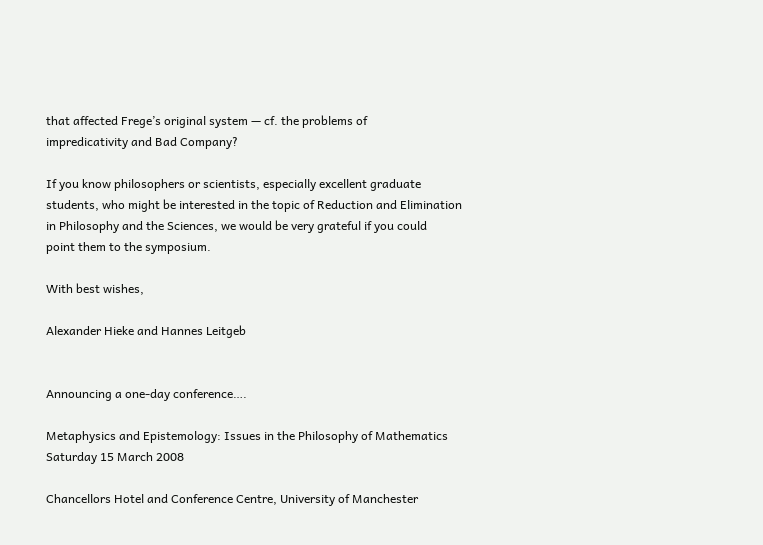that affected Frege’s original system — cf. the problems of
impredicativity and Bad Company?

If you know philosophers or scientists, especially excellent graduate
students, who might be interested in the topic of Reduction and Elimination
in Philosophy and the Sciences, we would be very grateful if you could
point them to the symposium.

With best wishes,

Alexander Hieke and Hannes Leitgeb


Announcing a one-day conference….

Metaphysics and Epistemology: Issues in the Philosophy of Mathematics
Saturday 15 March 2008

Chancellors Hotel and Conference Centre, University of Manchester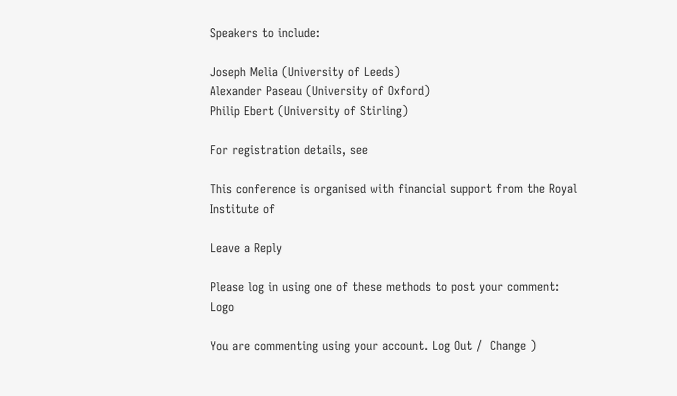Speakers to include:

Joseph Melia (University of Leeds)
Alexander Paseau (University of Oxford)
Philip Ebert (University of Stirling)

For registration details, see

This conference is organised with financial support from the Royal Institute of

Leave a Reply

Please log in using one of these methods to post your comment: Logo

You are commenting using your account. Log Out /  Change )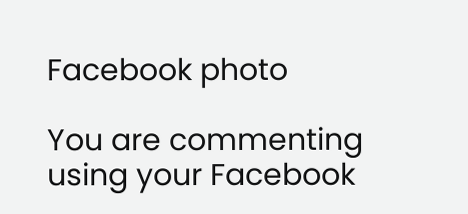Facebook photo

You are commenting using your Facebook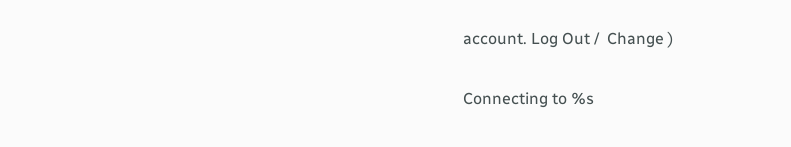account. Log Out /  Change )

Connecting to %s